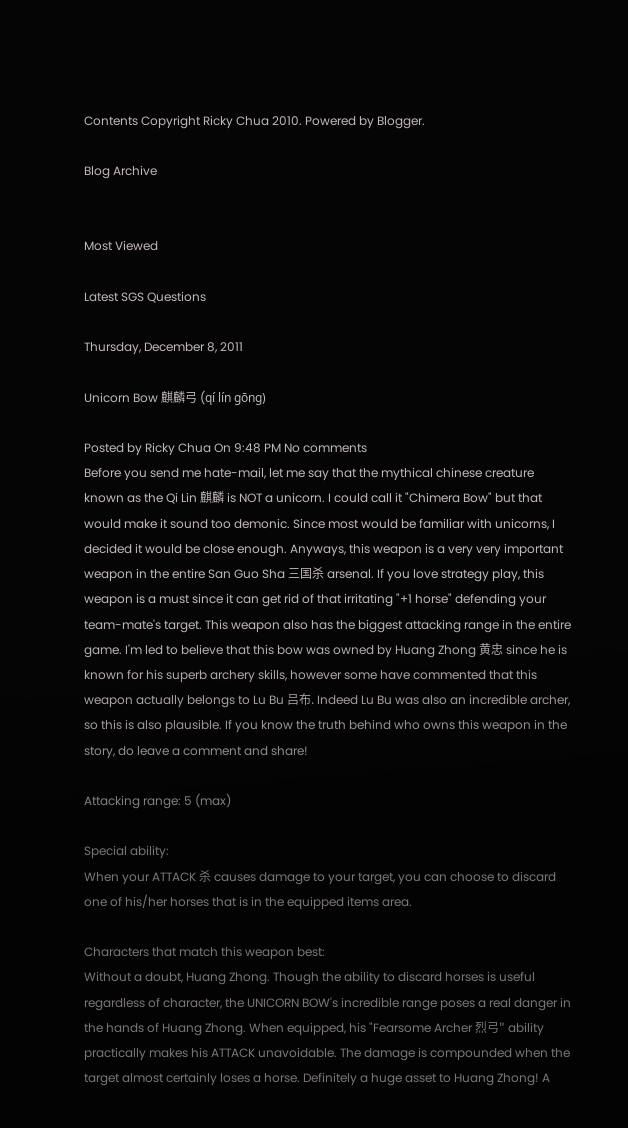Contents Copyright Ricky Chua 2010. Powered by Blogger.

Blog Archive


Most Viewed

Latest SGS Questions

Thursday, December 8, 2011

Unicorn Bow 麒麟弓 (qí lín gōng)

Posted by Ricky Chua On 9:48 PM No comments
Before you send me hate-mail, let me say that the mythical chinese creature known as the Qi Lin 麒麟 is NOT a unicorn. I could call it "Chimera Bow" but that would make it sound too demonic. Since most would be familiar with unicorns, I decided it would be close enough. Anyways, this weapon is a very very important weapon in the entire San Guo Sha 三国杀 arsenal. If you love strategy play, this weapon is a must since it can get rid of that irritating "+1 horse" defending your team-mate's target. This weapon also has the biggest attacking range in the entire game. I'm led to believe that this bow was owned by Huang Zhong 黄忠 since he is known for his superb archery skills, however some have commented that this weapon actually belongs to Lu Bu 吕布. Indeed Lu Bu was also an incredible archer, so this is also plausible. If you know the truth behind who owns this weapon in the story, do leave a comment and share!

Attacking range: 5 (max)

Special ability:
When your ATTACK 杀 causes damage to your target, you can choose to discard one of his/her horses that is in the equipped items area.

Characters that match this weapon best:
Without a doubt, Huang Zhong. Though the ability to discard horses is useful regardless of character, the UNICORN BOW's incredible range poses a real danger in the hands of Huang Zhong. When equipped, his "Fearsome Archer 烈弓" ability practically makes his ATTACK unavoidable. The damage is compounded when the target almost certainly loses a horse. Definitely a huge asset to Huang Zhong! A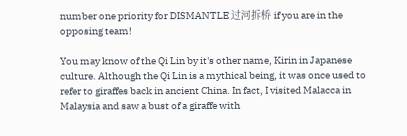number one priority for DISMANTLE 过河拆桥 if you are in the opposing team!

You may know of the Qi Lin by it's other name, Kirin in Japanese culture. Although the Qi Lin is a mythical being, it was once used to refer to giraffes back in ancient China. In fact, I visited Malacca in Malaysia and saw a bust of a giraffe with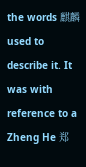the words 麒麟 used to describe it. It was with reference to a Zheng He 郑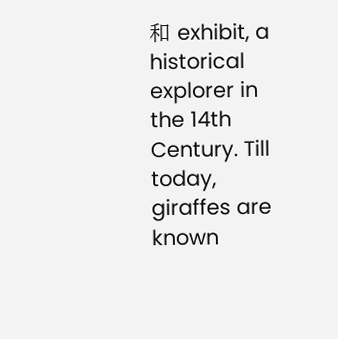和 exhibit, a historical explorer in the 14th Century. Till today, giraffes are known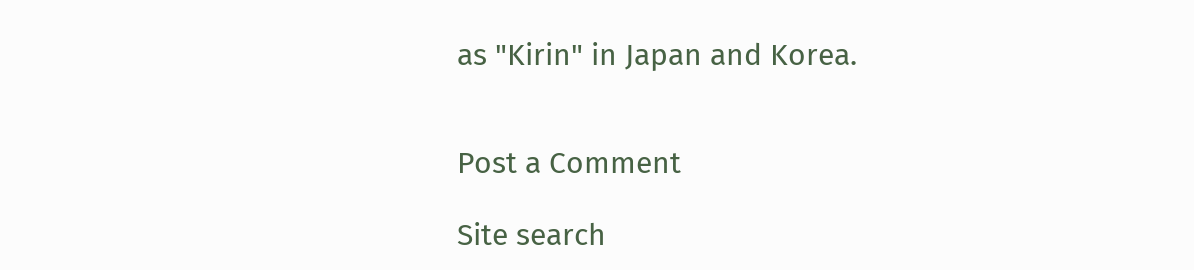as "Kirin" in Japan and Korea.


Post a Comment

Site search